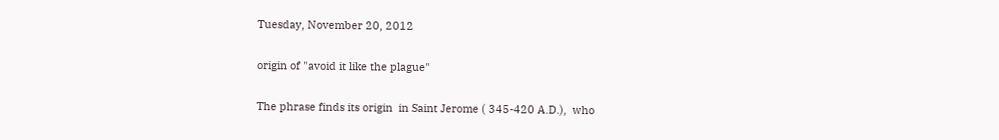Tuesday, November 20, 2012

origin of "avoid it like the plague"

The phrase finds its origin  in Saint Jerome ( 345-420 A.D.),  who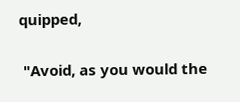quipped,

 "Avoid, as you would the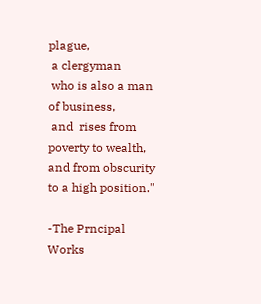plague,
 a clergyman
 who is also a man of business,
 and  rises from poverty to wealth,
and from obscurity to a high position."

-The Prncipal Works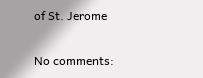of St. Jerome

No comments: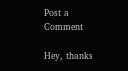Post a Comment

Hey, thanks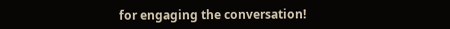for engaging the conversation!